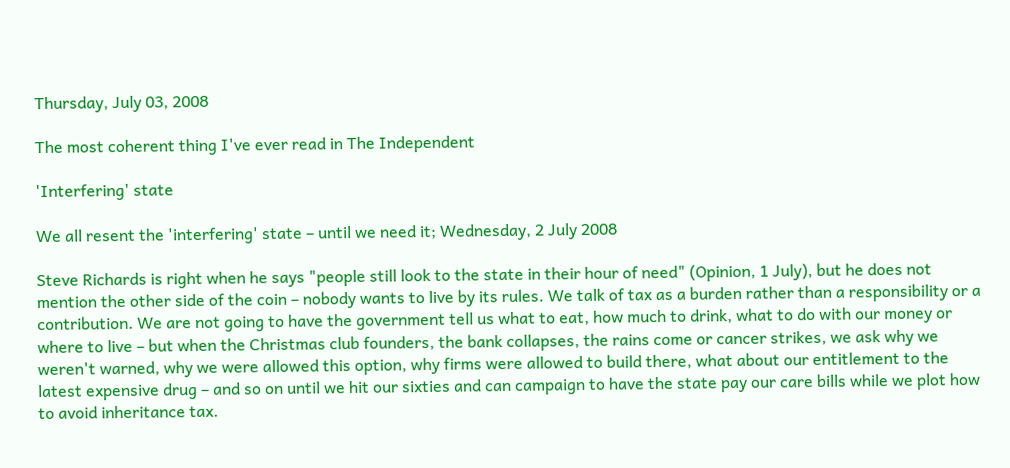Thursday, July 03, 2008

The most coherent thing I've ever read in The Independent

'Interfering' state

We all resent the 'interfering' state – until we need it; Wednesday, 2 July 2008

Steve Richards is right when he says "people still look to the state in their hour of need" (Opinion, 1 July), but he does not mention the other side of the coin – nobody wants to live by its rules. We talk of tax as a burden rather than a responsibility or a contribution. We are not going to have the government tell us what to eat, how much to drink, what to do with our money or where to live – but when the Christmas club founders, the bank collapses, the rains come or cancer strikes, we ask why we weren't warned, why we were allowed this option, why firms were allowed to build there, what about our entitlement to the latest expensive drug – and so on until we hit our sixties and can campaign to have the state pay our care bills while we plot how to avoid inheritance tax.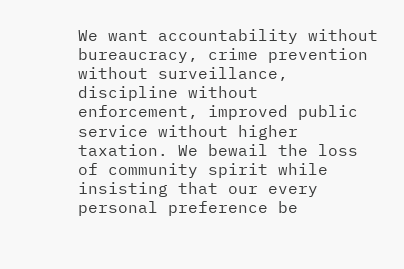We want accountability without bureaucracy, crime prevention without surveillance, discipline without enforcement, improved public service without higher taxation. We bewail the loss of community spirit while insisting that our every personal preference be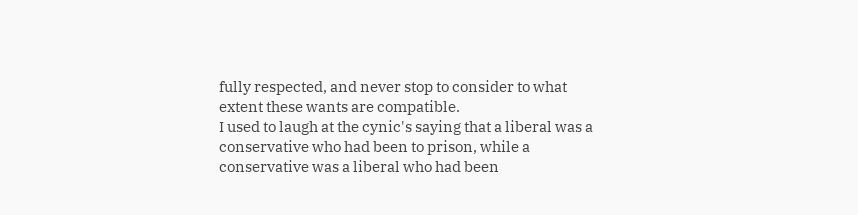fully respected, and never stop to consider to what extent these wants are compatible.
I used to laugh at the cynic's saying that a liberal was a conservative who had been to prison, while a conservative was a liberal who had been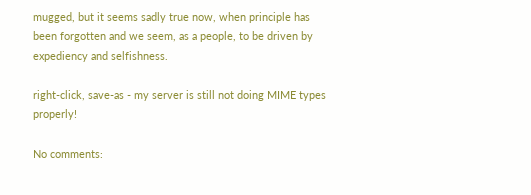mugged, but it seems sadly true now, when principle has been forgotten and we seem, as a people, to be driven by expediency and selfishness.

right-click, save-as - my server is still not doing MIME types properly!

No comments: